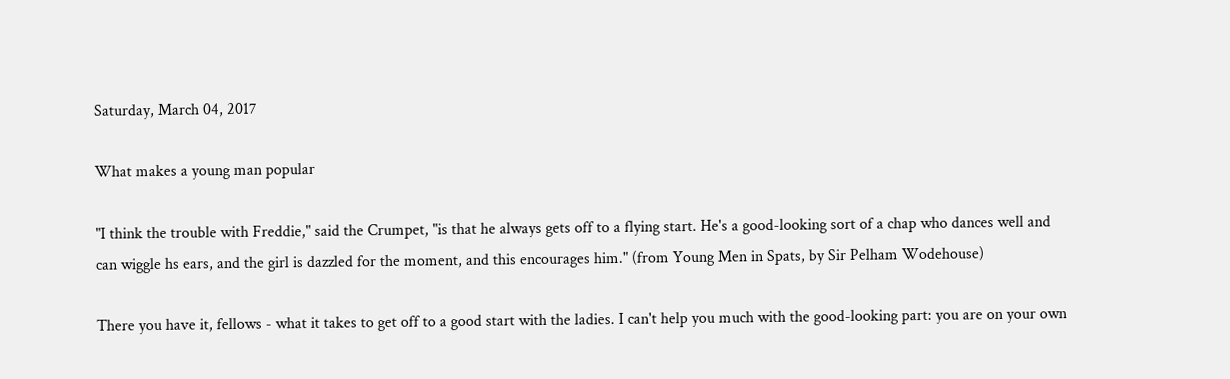Saturday, March 04, 2017

What makes a young man popular

"I think the trouble with Freddie," said the Crumpet, "is that he always gets off to a flying start. He's a good-looking sort of a chap who dances well and can wiggle hs ears, and the girl is dazzled for the moment, and this encourages him." (from Young Men in Spats, by Sir Pelham Wodehouse)

There you have it, fellows - what it takes to get off to a good start with the ladies. I can't help you much with the good-looking part: you are on your own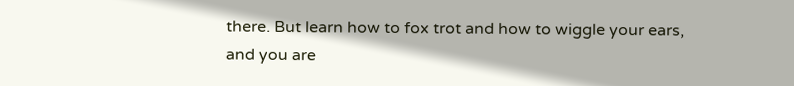there. But learn how to fox trot and how to wiggle your ears, and you are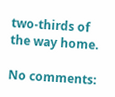two-thirds of the way home.

No comments: